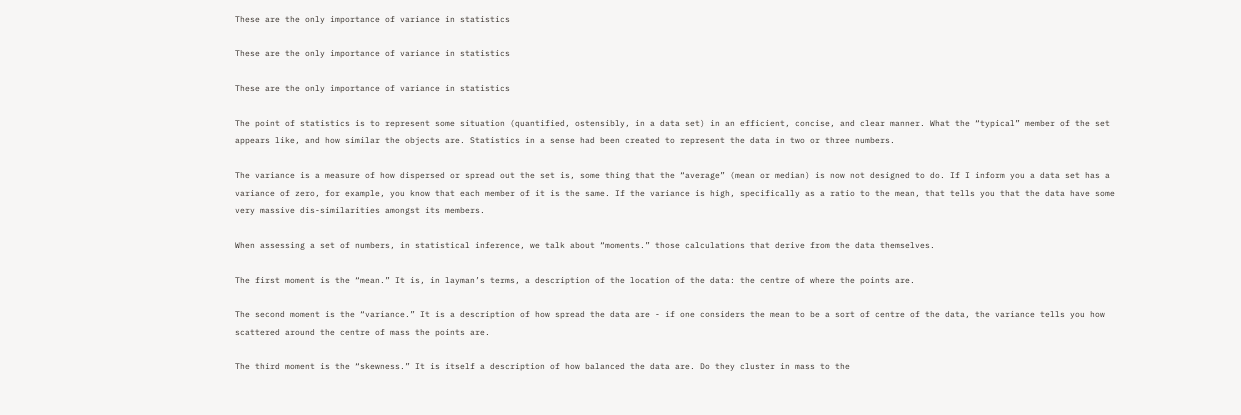These are the only importance of variance in statistics

These are the only importance of variance in statistics

These are the only importance of variance in statistics

The point of statistics is to represent some situation (quantified, ostensibly, in a data set) in an efficient, concise, and clear manner. What the “typical” member of the set appears like, and how similar the objects are. Statistics in a sense had been created to represent the data in two or three numbers.

The variance is a measure of how dispersed or spread out the set is, some thing that the “average” (mean or median) is now not designed to do. If I inform you a data set has a variance of zero, for example, you know that each member of it is the same. If the variance is high, specifically as a ratio to the mean, that tells you that the data have some very massive dis-similarities amongst its members.

When assessing a set of numbers, in statistical inference, we talk about “moments.” those calculations that derive from the data themselves.

The first moment is the “mean.” It is, in layman’s terms, a description of the location of the data: the centre of where the points are.

The second moment is the “variance.” It is a description of how spread the data are - if one considers the mean to be a sort of centre of the data, the variance tells you how scattered around the centre of mass the points are.

The third moment is the “skewness.” It is itself a description of how balanced the data are. Do they cluster in mass to the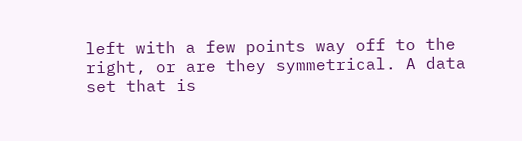left with a few points way off to the right, or are they symmetrical. A data set that is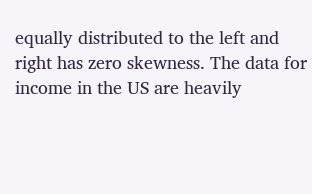equally distributed to the left and right has zero skewness. The data for income in the US are heavily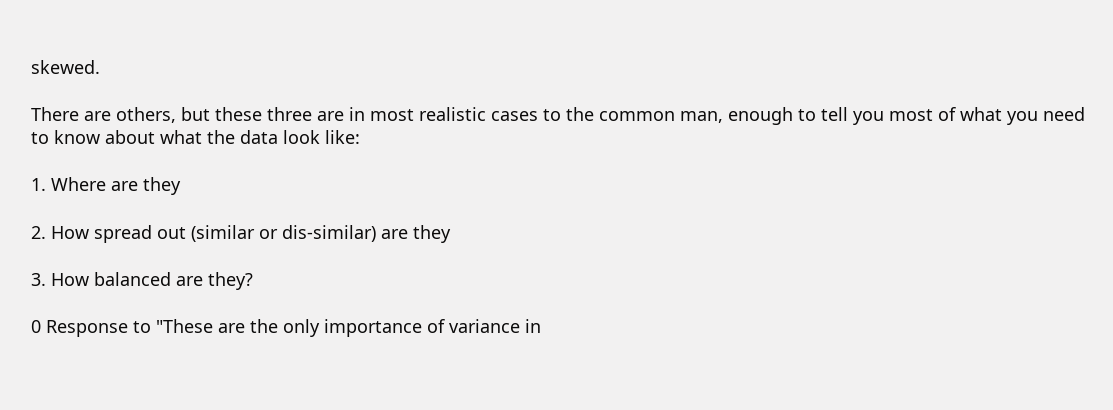skewed.

There are others, but these three are in most realistic cases to the common man, enough to tell you most of what you need to know about what the data look like:

1. Where are they

2. How spread out (similar or dis-similar) are they

3. How balanced are they?

0 Response to "These are the only importance of variance in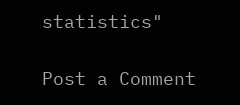statistics"

Post a Comment